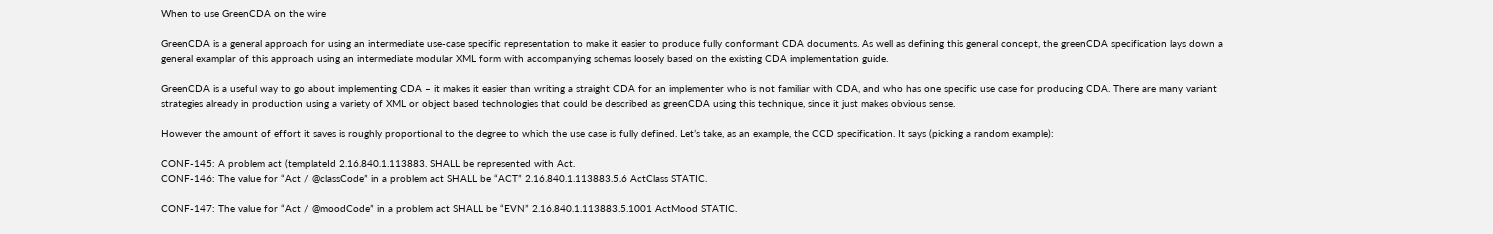When to use GreenCDA on the wire

GreenCDA is a general approach for using an intermediate use-case specific representation to make it easier to produce fully conformant CDA documents. As well as defining this general concept, the greenCDA specification lays down a general examplar of this approach using an intermediate modular XML form with accompanying schemas loosely based on the existing CDA implementation guide.

GreenCDA is a useful way to go about implementing CDA – it makes it easier than writing a straight CDA for an implementer who is not familiar with CDA, and who has one specific use case for producing CDA. There are many variant strategies already in production using a variety of XML or object based technologies that could be described as greenCDA using this technique, since it just makes obvious sense.

However the amount of effort it saves is roughly proportional to the degree to which the use case is fully defined. Let’s take, as an example, the CCD specification. It says (picking a random example):

CONF-145: A problem act (templateId 2.16.840.1.113883. SHALL be represented with Act.
CONF-146: The value for “Act / @classCode” in a problem act SHALL be “ACT” 2.16.840.1.113883.5.6 ActClass STATIC.

CONF-147: The value for “Act / @moodCode” in a problem act SHALL be “EVN” 2.16.840.1.113883.5.1001 ActMood STATIC.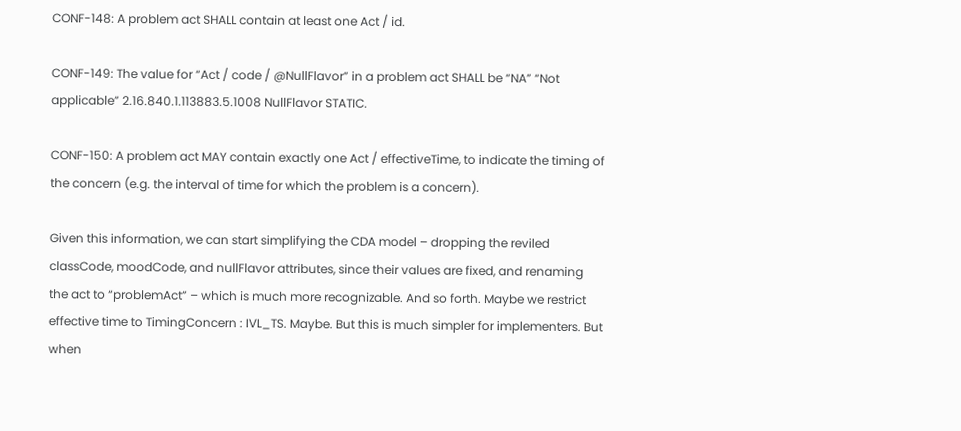CONF-148: A problem act SHALL contain at least one Act / id.

CONF-149: The value for “Act / code / @NullFlavor” in a problem act SHALL be “NA” “Not applicable” 2.16.840.1.113883.5.1008 NullFlavor STATIC.

CONF-150: A problem act MAY contain exactly one Act / effectiveTime, to indicate the timing of the concern (e.g. the interval of time for which the problem is a concern).

Given this information, we can start simplifying the CDA model – dropping the reviled classCode, moodCode, and nullFlavor attributes, since their values are fixed, and renaming the act to “problemAct” – which is much more recognizable. And so forth. Maybe we restrict effective time to TimingConcern : IVL_TS. Maybe. But this is much simpler for implementers. But when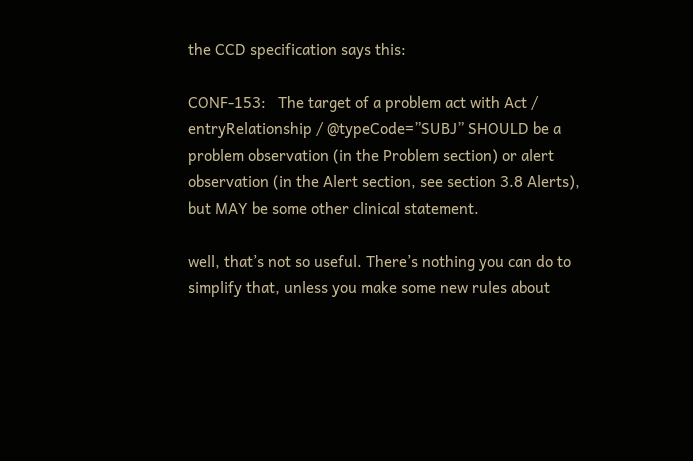the CCD specification says this:

CONF-153:   The target of a problem act with Act / entryRelationship / @typeCode=”SUBJ” SHOULD be a problem observation (in the Problem section) or alert observation (in the Alert section, see section 3.8 Alerts), but MAY be some other clinical statement.

well, that’s not so useful. There’s nothing you can do to simplify that, unless you make some new rules about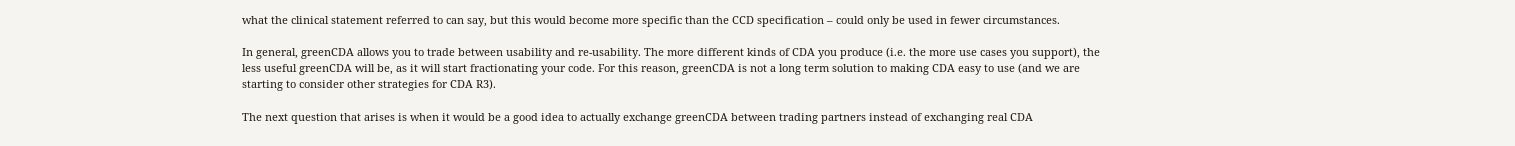what the clinical statement referred to can say, but this would become more specific than the CCD specification – could only be used in fewer circumstances.

In general, greenCDA allows you to trade between usability and re-usability. The more different kinds of CDA you produce (i.e. the more use cases you support), the less useful greenCDA will be, as it will start fractionating your code. For this reason, greenCDA is not a long term solution to making CDA easy to use (and we are starting to consider other strategies for CDA R3).

The next question that arises is when it would be a good idea to actually exchange greenCDA between trading partners instead of exchanging real CDA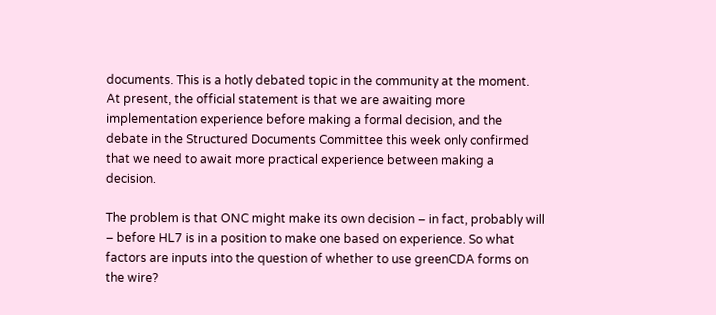documents. This is a hotly debated topic in the community at the moment. At present, the official statement is that we are awaiting more implementation experience before making a formal decision, and the debate in the Structured Documents Committee this week only confirmed that we need to await more practical experience between making a decision.

The problem is that ONC might make its own decision – in fact, probably will – before HL7 is in a position to make one based on experience. So what factors are inputs into the question of whether to use greenCDA forms on the wire?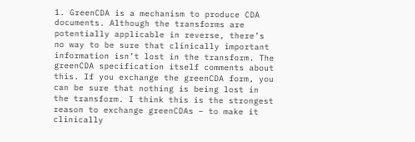1. GreenCDA is a mechanism to produce CDA documents. Although the transforms are potentially applicable in reverse, there’s no way to be sure that clinically important information isn’t lost in the transform. The greenCDA specification itself comments about this. If you exchange the greenCDA form, you can be sure that nothing is being lost in the transform. I think this is the strongest reason to exchange greenCDAs – to make it clinically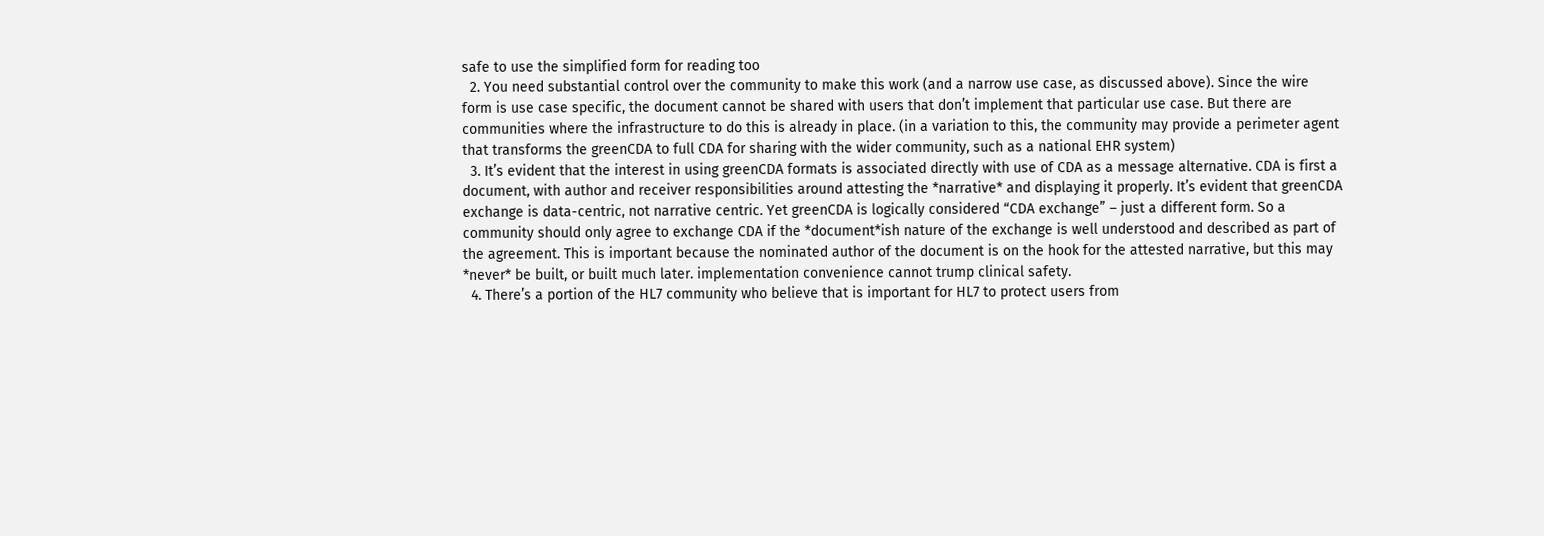safe to use the simplified form for reading too
  2. You need substantial control over the community to make this work (and a narrow use case, as discussed above). Since the wire form is use case specific, the document cannot be shared with users that don’t implement that particular use case. But there are communities where the infrastructure to do this is already in place. (in a variation to this, the community may provide a perimeter agent that transforms the greenCDA to full CDA for sharing with the wider community, such as a national EHR system)
  3. It’s evident that the interest in using greenCDA formats is associated directly with use of CDA as a message alternative. CDA is first a document, with author and receiver responsibilities around attesting the *narrative* and displaying it properly. It’s evident that greenCDA exchange is data-centric, not narrative centric. Yet greenCDA is logically considered “CDA exchange” – just a different form. So a community should only agree to exchange CDA if the *document*ish nature of the exchange is well understood and described as part of the agreement. This is important because the nominated author of the document is on the hook for the attested narrative, but this may *never* be built, or built much later. implementation convenience cannot trump clinical safety.
  4. There’s a portion of the HL7 community who believe that is important for HL7 to protect users from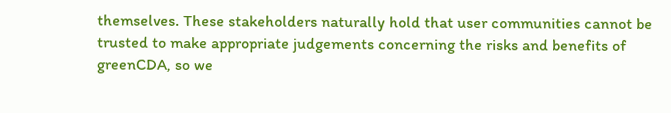themselves. These stakeholders naturally hold that user communities cannot be trusted to make appropriate judgements concerning the risks and benefits of greenCDA, so we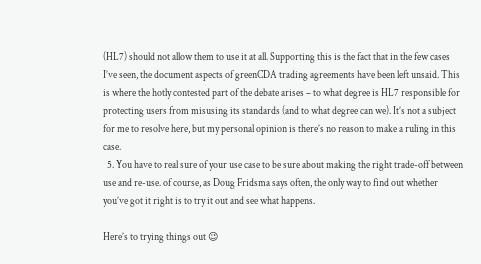(HL7) should not allow them to use it at all. Supporting this is the fact that in the few cases I’ve seen, the document aspects of greenCDA trading agreements have been left unsaid. This is where the hotly contested part of the debate arises – to what degree is HL7 responsible for protecting users from misusing its standards (and to what degree can we). It’s not a subject for me to resolve here, but my personal opinion is there’s no reason to make a ruling in this case.
  5. You have to real sure of your use case to be sure about making the right trade-off between use and re-use. of course, as Doug Fridsma says often, the only way to find out whether you’ve got it right is to try it out and see what happens.

Here’s to trying things out 😉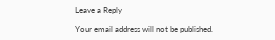Leave a Reply

Your email address will not be published.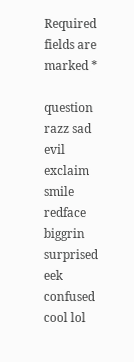Required fields are marked *

question razz sad evil exclaim smile redface biggrin surprised eek confused cool lol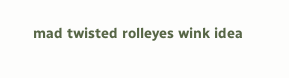mad twisted rolleyes wink idea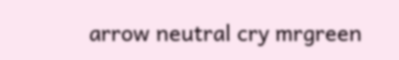arrow neutral cry mrgreen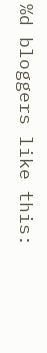%d bloggers like this: